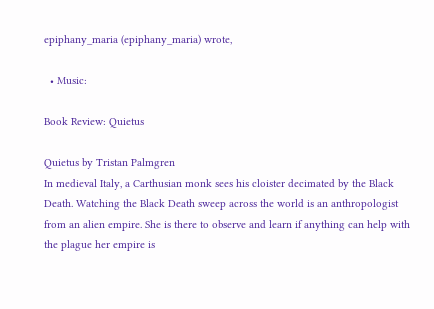epiphany_maria (epiphany_maria) wrote,

  • Music:

Book Review: Quietus

Quietus by Tristan Palmgren
In medieval Italy, a Carthusian monk sees his cloister decimated by the Black Death. Watching the Black Death sweep across the world is an anthropologist from an alien empire. She is there to observe and learn if anything can help with the plague her empire is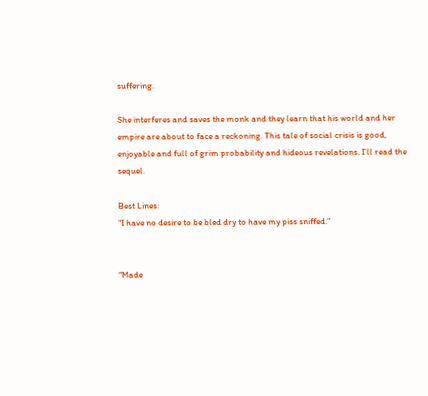suffering.

She interferes and saves the monk and they learn that his world and her empire are about to face a reckoning. This tale of social crisis is good, enjoyable and full of grim probability and hideous revelations. I’ll read the sequel.

Best Lines:
“I have no desire to be bled dry to have my piss sniffed.”


“Made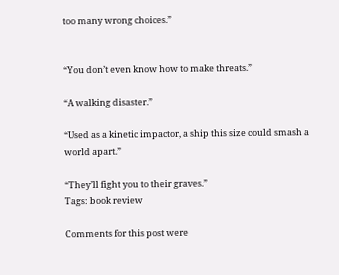too many wrong choices.”


“You don’t even know how to make threats.”

“A walking disaster.”

“Used as a kinetic impactor, a ship this size could smash a world apart.”

“They’ll fight you to their graves.”
Tags: book review

Comments for this post were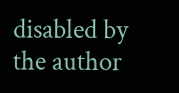disabled by the author